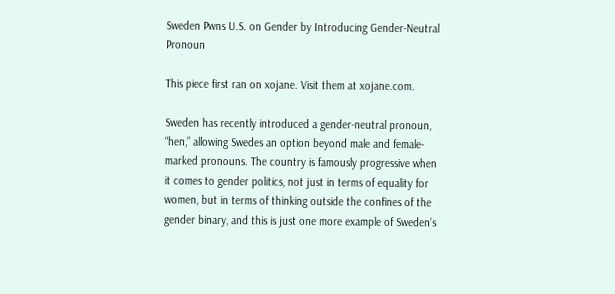Sweden Pwns U.S. on Gender by Introducing Gender-Neutral Pronoun

This piece first ran on xojane. Visit them at xojane.com.

Sweden has recently introduced a gender-neutral pronoun, “hen,” allowing Swedes an option beyond male and female-marked pronouns. The country is famously progressive when it comes to gender politics, not just in terms of equality for women, but in terms of thinking outside the confines of the gender binary, and this is just one more example of Sweden’s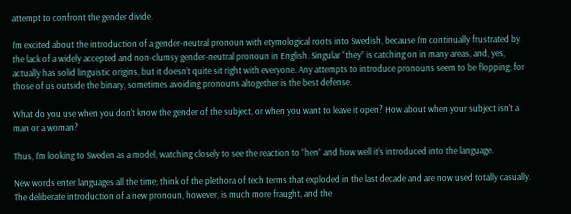attempt to confront the gender divide.

I’m excited about the introduction of a gender-neutral pronoun with etymological roots into Swedish, because I’m continually frustrated by the lack of a widely accepted and non-clumsy gender-neutral pronoun in English. Singular “they” is catching on in many areas, and, yes, actually has solid linguistic origins, but it doesn’t quite sit right with everyone. Any attempts to introduce pronouns seem to be flopping; for those of us outside the binary, sometimes avoiding pronouns altogether is the best defense.

What do you use when you don't know the gender of the subject, or when you want to leave it open? How about when your subject isn't a man or a woman?

Thus, I’m looking to Sweden as a model, watching closely to see the reaction to “hen” and how well it’s introduced into the language.

New words enter languages all the time; think of the plethora of tech terms that exploded in the last decade and are now used totally casually. The deliberate introduction of a new pronoun, however, is much more fraught, and the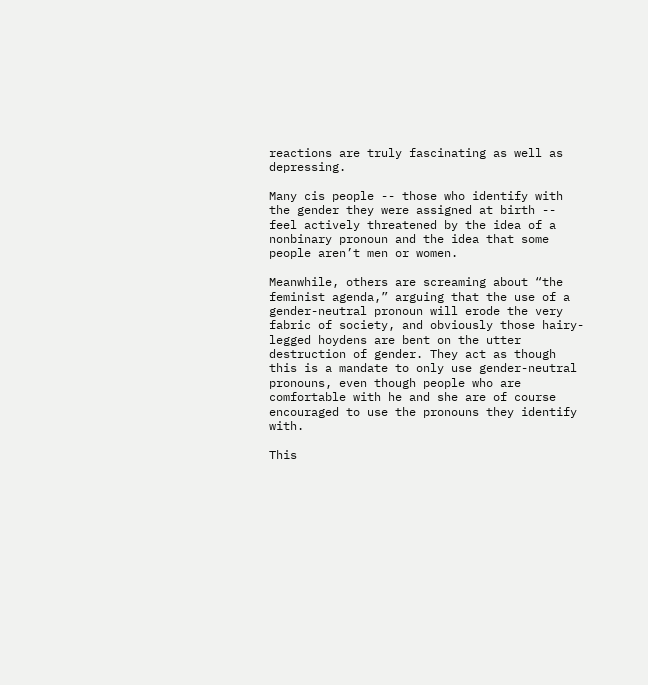reactions are truly fascinating as well as depressing.

Many cis people -- those who identify with the gender they were assigned at birth -- feel actively threatened by the idea of a nonbinary pronoun and the idea that some people aren’t men or women.

Meanwhile, others are screaming about “the feminist agenda,” arguing that the use of a gender-neutral pronoun will erode the very fabric of society, and obviously those hairy-legged hoydens are bent on the utter destruction of gender. They act as though this is a mandate to only use gender-neutral pronouns, even though people who are comfortable with he and she are of course encouraged to use the pronouns they identify with.

This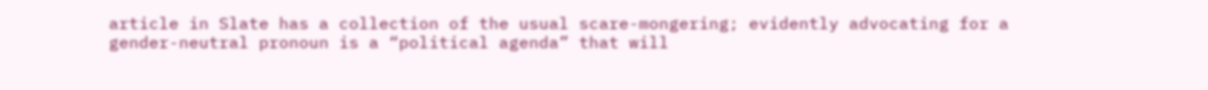article in Slate has a collection of the usual scare-mongering; evidently advocating for a gender-neutral pronoun is a “political agenda” that will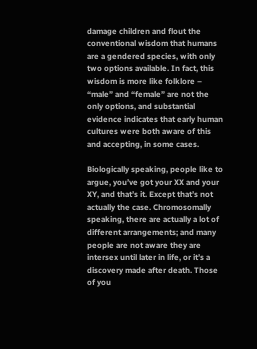damage children and flout the conventional wisdom that humans are a gendered species, with only two options available. In fact, this wisdom is more like folklore – “male” and “female” are not the only options, and substantial evidence indicates that early human cultures were both aware of this and accepting, in some cases.

Biologically speaking, people like to argue, you’ve got your XX and your XY, and that’s it. Except that’s not actually the case. Chromosomally speaking, there are actually a lot of different arrangements; and many people are not aware they are intersex until later in life, or it’s a discovery made after death. Those of you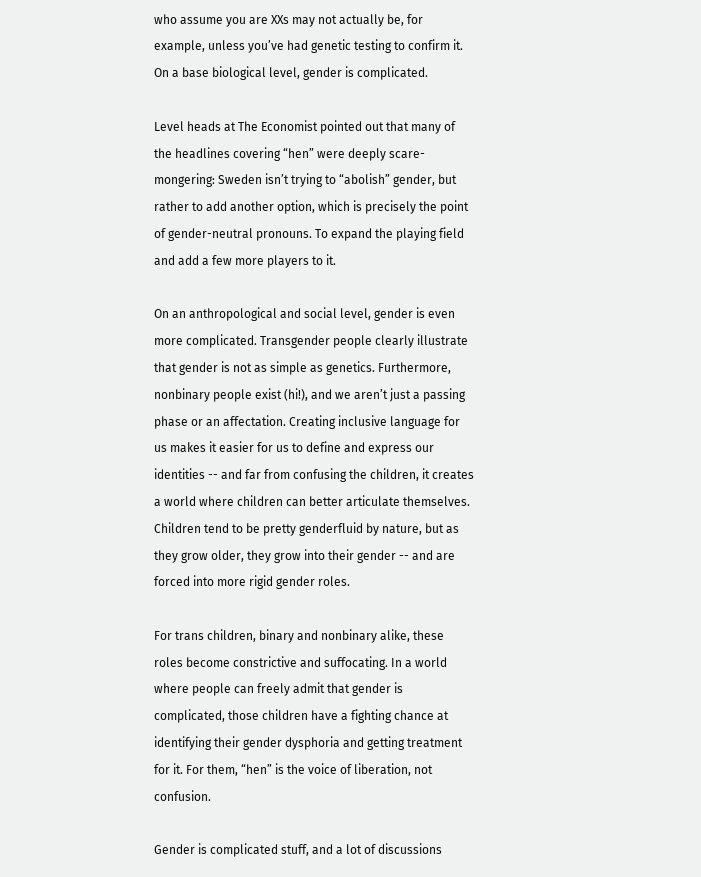who assume you are XXs may not actually be, for example, unless you’ve had genetic testing to confirm it. On a base biological level, gender is complicated.

Level heads at The Economist pointed out that many of the headlines covering “hen” were deeply scare-mongering: Sweden isn’t trying to “abolish” gender, but rather to add another option, which is precisely the point of gender-neutral pronouns. To expand the playing field and add a few more players to it.

On an anthropological and social level, gender is even more complicated. Transgender people clearly illustrate that gender is not as simple as genetics. Furthermore, nonbinary people exist (hi!), and we aren’t just a passing phase or an affectation. Creating inclusive language for us makes it easier for us to define and express our identities -- and far from confusing the children, it creates a world where children can better articulate themselves. Children tend to be pretty genderfluid by nature, but as they grow older, they grow into their gender -- and are forced into more rigid gender roles.

For trans children, binary and nonbinary alike, these roles become constrictive and suffocating. In a world where people can freely admit that gender is complicated, those children have a fighting chance at identifying their gender dysphoria and getting treatment for it. For them, “hen” is the voice of liberation, not confusion.

Gender is complicated stuff, and a lot of discussions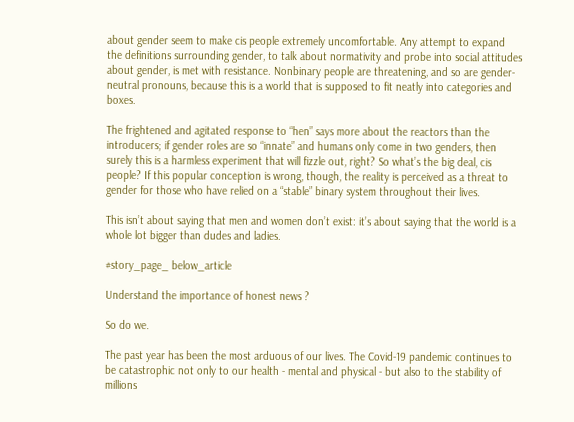about gender seem to make cis people extremely uncomfortable. Any attempt to expand the definitions surrounding gender, to talk about normativity and probe into social attitudes about gender, is met with resistance. Nonbinary people are threatening, and so are gender-neutral pronouns, because this is a world that is supposed to fit neatly into categories and boxes.

The frightened and agitated response to “hen” says more about the reactors than the introducers; if gender roles are so “innate” and humans only come in two genders, then surely this is a harmless experiment that will fizzle out, right? So what’s the big deal, cis people? If this popular conception is wrong, though, the reality is perceived as a threat to gender for those who have relied on a “stable” binary system throughout their lives.

This isn’t about saying that men and women don’t exist: it’s about saying that the world is a whole lot bigger than dudes and ladies.

#story_page_ below_article

Understand the importance of honest news ?

So do we.

The past year has been the most arduous of our lives. The Covid-19 pandemic continues to be catastrophic not only to our health - mental and physical - but also to the stability of millions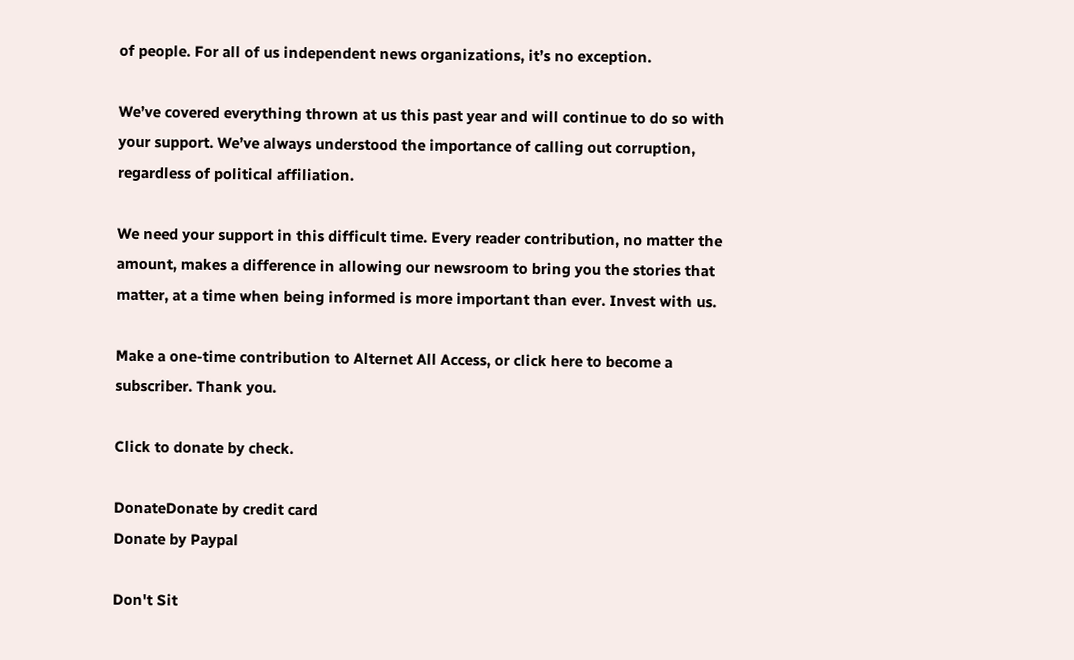of people. For all of us independent news organizations, it’s no exception.

We’ve covered everything thrown at us this past year and will continue to do so with your support. We’ve always understood the importance of calling out corruption, regardless of political affiliation.

We need your support in this difficult time. Every reader contribution, no matter the amount, makes a difference in allowing our newsroom to bring you the stories that matter, at a time when being informed is more important than ever. Invest with us.

Make a one-time contribution to Alternet All Access, or click here to become a subscriber. Thank you.

Click to donate by check.

DonateDonate by credit card
Donate by Paypal

Don't Sit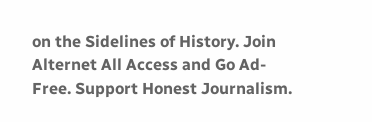on the Sidelines of History. Join Alternet All Access and Go Ad-Free. Support Honest Journalism.